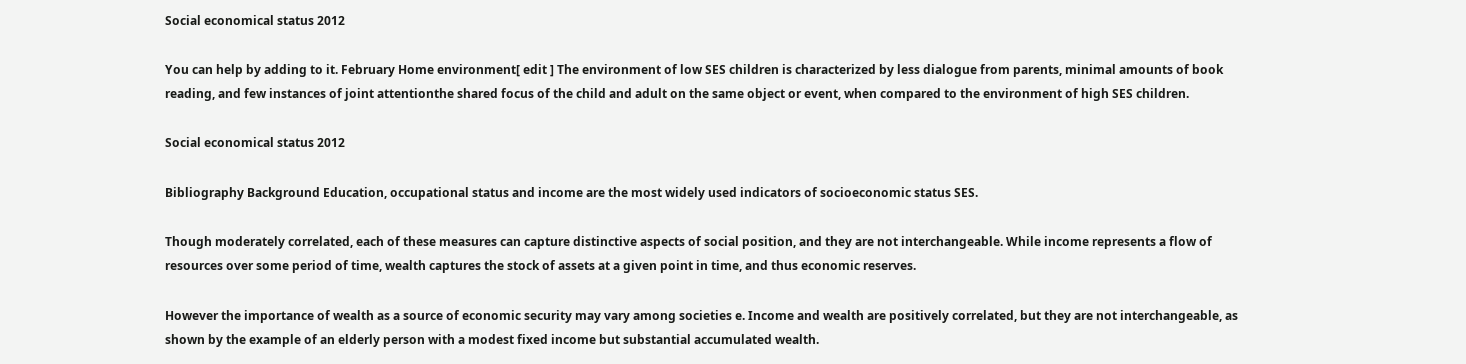Social economical status 2012

You can help by adding to it. February Home environment[ edit ] The environment of low SES children is characterized by less dialogue from parents, minimal amounts of book reading, and few instances of joint attentionthe shared focus of the child and adult on the same object or event, when compared to the environment of high SES children.

Social economical status 2012

Bibliography Background Education, occupational status and income are the most widely used indicators of socioeconomic status SES.

Though moderately correlated, each of these measures can capture distinctive aspects of social position, and they are not interchangeable. While income represents a flow of resources over some period of time, wealth captures the stock of assets at a given point in time, and thus economic reserves.

However the importance of wealth as a source of economic security may vary among societies e. Income and wealth are positively correlated, but they are not interchangeable, as shown by the example of an elderly person with a modest fixed income but substantial accumulated wealth.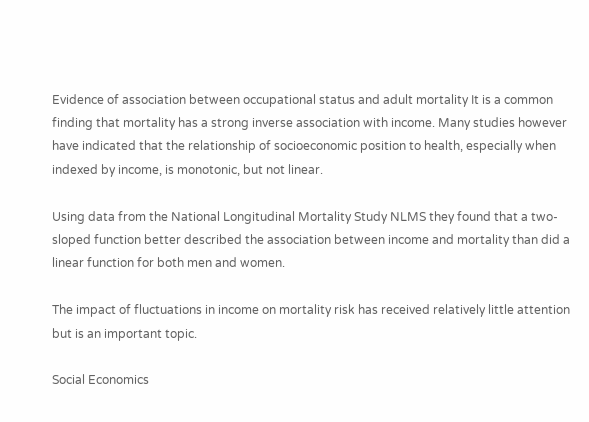Evidence of association between occupational status and adult mortality It is a common finding that mortality has a strong inverse association with income. Many studies however have indicated that the relationship of socioeconomic position to health, especially when indexed by income, is monotonic, but not linear.

Using data from the National Longitudinal Mortality Study NLMS they found that a two-sloped function better described the association between income and mortality than did a linear function for both men and women.

The impact of fluctuations in income on mortality risk has received relatively little attention but is an important topic.

Social Economics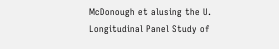McDonough et alusing the U. Longitudinal Panel Study of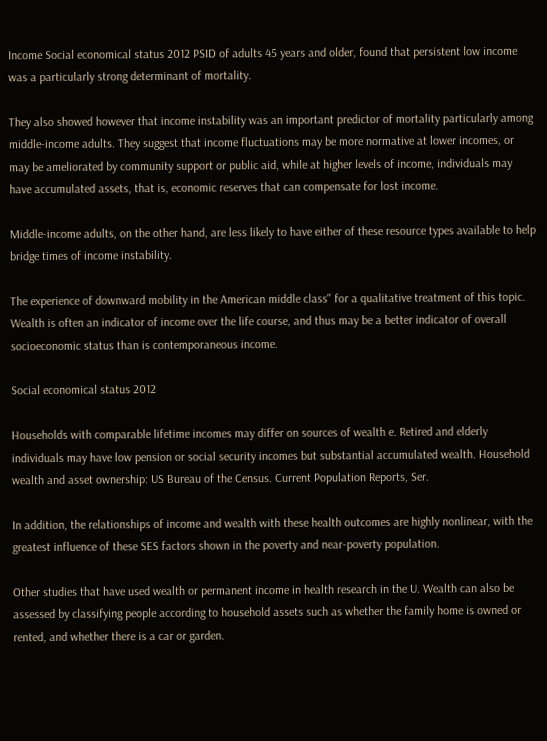Income Social economical status 2012 PSID of adults 45 years and older, found that persistent low income was a particularly strong determinant of mortality.

They also showed however that income instability was an important predictor of mortality particularly among middle-income adults. They suggest that income fluctuations may be more normative at lower incomes, or may be ameliorated by community support or public aid, while at higher levels of income, individuals may have accumulated assets, that is, economic reserves that can compensate for lost income.

Middle-income adults, on the other hand, are less likely to have either of these resource types available to help bridge times of income instability.

The experience of downward mobility in the American middle class" for a qualitative treatment of this topic. Wealth is often an indicator of income over the life course, and thus may be a better indicator of overall socioeconomic status than is contemporaneous income.

Social economical status 2012

Households with comparable lifetime incomes may differ on sources of wealth e. Retired and elderly individuals may have low pension or social security incomes but substantial accumulated wealth. Household wealth and asset ownership: US Bureau of the Census. Current Population Reports, Ser.

In addition, the relationships of income and wealth with these health outcomes are highly nonlinear, with the greatest influence of these SES factors shown in the poverty and near-poverty population.

Other studies that have used wealth or permanent income in health research in the U. Wealth can also be assessed by classifying people according to household assets such as whether the family home is owned or rented, and whether there is a car or garden.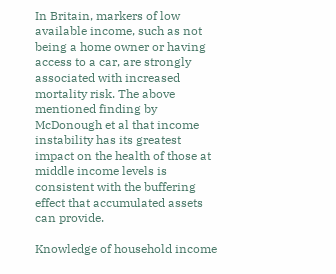In Britain, markers of low available income, such as not being a home owner or having access to a car, are strongly associated with increased mortality risk. The above mentioned finding by McDonough et al that income instability has its greatest impact on the health of those at middle income levels is consistent with the buffering effect that accumulated assets can provide.

Knowledge of household income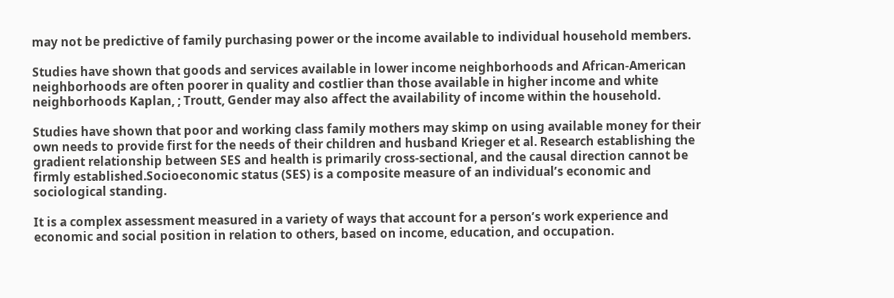may not be predictive of family purchasing power or the income available to individual household members.

Studies have shown that goods and services available in lower income neighborhoods and African-American neighborhoods are often poorer in quality and costlier than those available in higher income and white neighborhoods Kaplan, ; Troutt, Gender may also affect the availability of income within the household.

Studies have shown that poor and working class family mothers may skimp on using available money for their own needs to provide first for the needs of their children and husband Krieger et al. Research establishing the gradient relationship between SES and health is primarily cross-sectional, and the causal direction cannot be firmly established.Socioeconomic status (SES) is a composite measure of an individual’s economic and sociological standing.

It is a complex assessment measured in a variety of ways that account for a person’s work experience and economic and social position in relation to others, based on income, education, and occupation.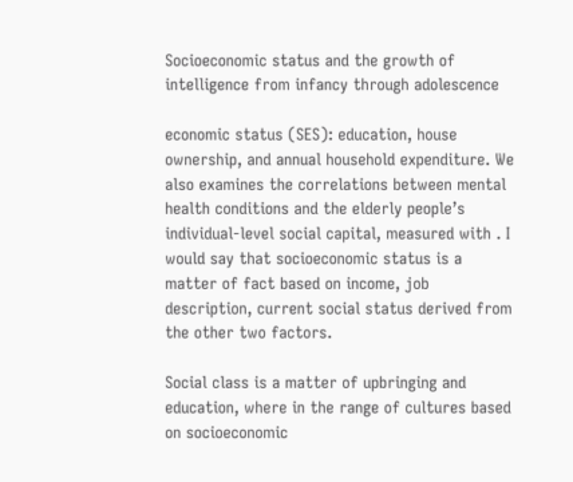Socioeconomic status and the growth of intelligence from infancy through adolescence

economic status (SES): education, house ownership, and annual household expenditure. We also examines the correlations between mental health conditions and the elderly people’s individual-level social capital, measured with . I would say that socioeconomic status is a matter of fact based on income, job description, current social status derived from the other two factors.

Social class is a matter of upbringing and education, where in the range of cultures based on socioeconomic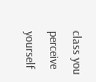class you perceive yourself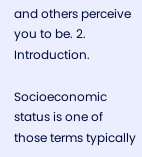and others perceive you to be. 2. Introduction.

Socioeconomic status is one of those terms typically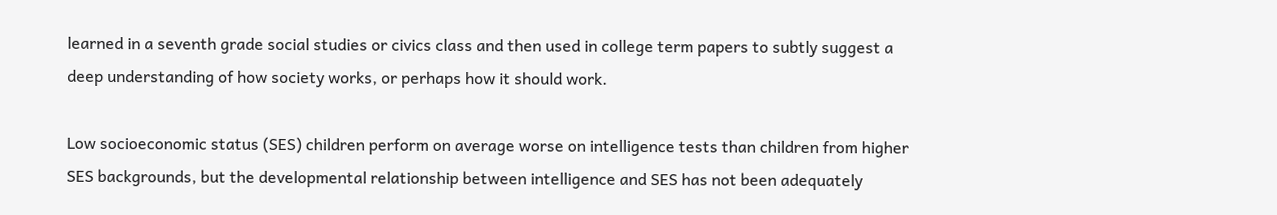learned in a seventh grade social studies or civics class and then used in college term papers to subtly suggest a deep understanding of how society works, or perhaps how it should work.

Low socioeconomic status (SES) children perform on average worse on intelligence tests than children from higher SES backgrounds, but the developmental relationship between intelligence and SES has not been adequately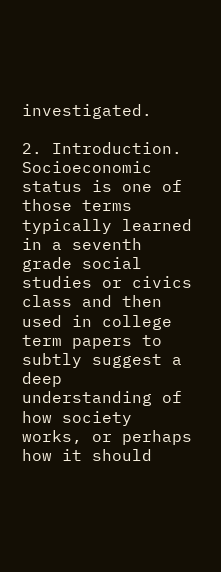investigated.

2. Introduction. Socioeconomic status is one of those terms typically learned in a seventh grade social studies or civics class and then used in college term papers to subtly suggest a deep understanding of how society works, or perhaps how it should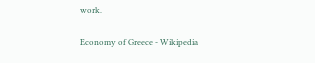work.

Economy of Greece - Wikipedia